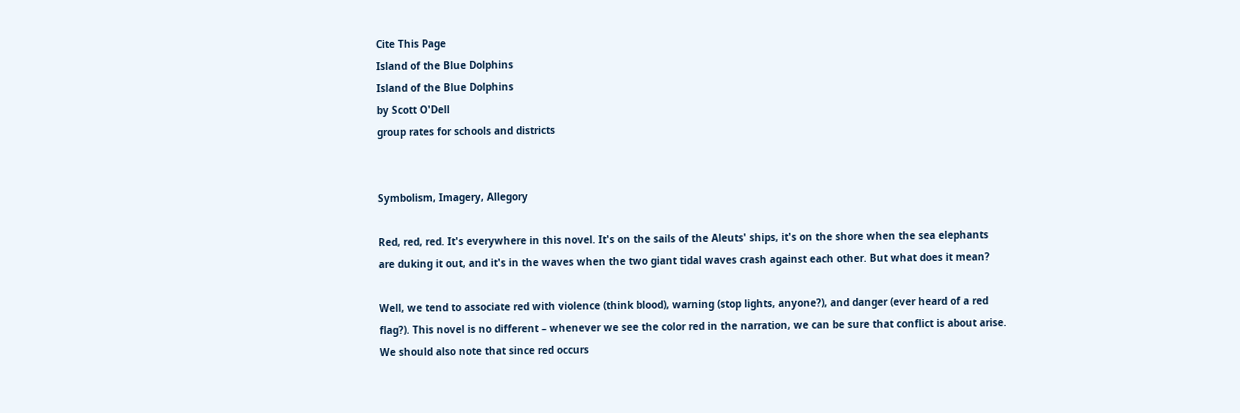Cite This Page
Island of the Blue Dolphins
Island of the Blue Dolphins
by Scott O'Dell
group rates for schools and districts


Symbolism, Imagery, Allegory

Red, red, red. It's everywhere in this novel. It's on the sails of the Aleuts' ships, it's on the shore when the sea elephants are duking it out, and it's in the waves when the two giant tidal waves crash against each other. But what does it mean?

Well, we tend to associate red with violence (think blood), warning (stop lights, anyone?), and danger (ever heard of a red flag?). This novel is no different – whenever we see the color red in the narration, we can be sure that conflict is about arise. We should also note that since red occurs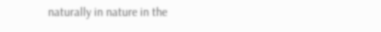naturally in nature in the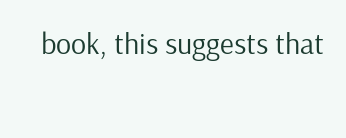book, this suggests that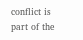conflict is part of the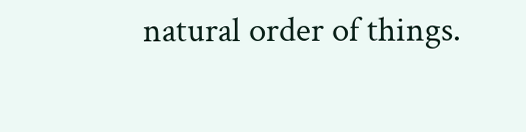natural order of things.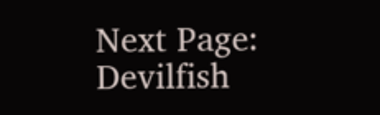Next Page: Devilfish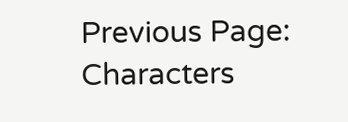Previous Page: Characters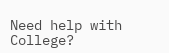Need help with College?